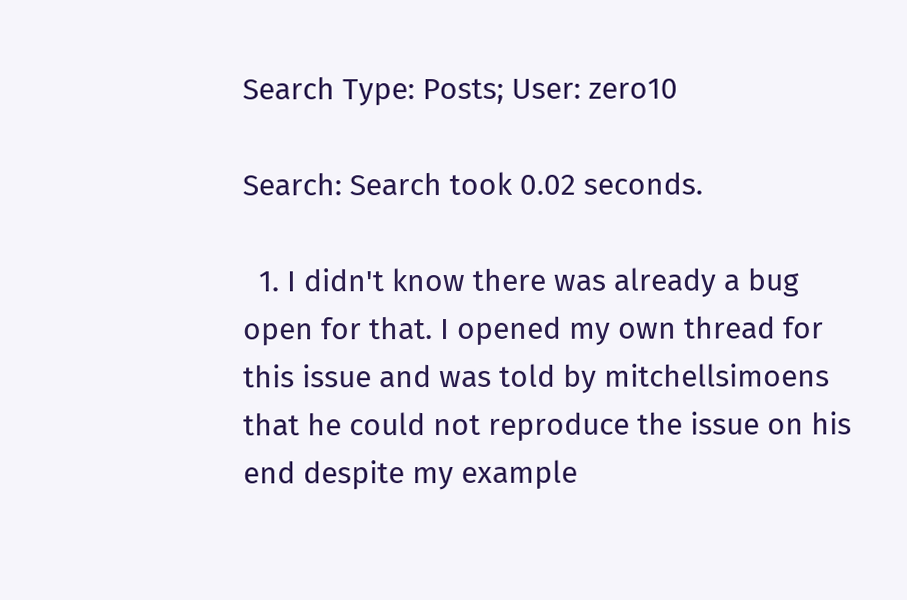Search Type: Posts; User: zero10

Search: Search took 0.02 seconds.

  1. I didn't know there was already a bug open for that. I opened my own thread for this issue and was told by mitchellsimoens that he could not reproduce the issue on his end despite my example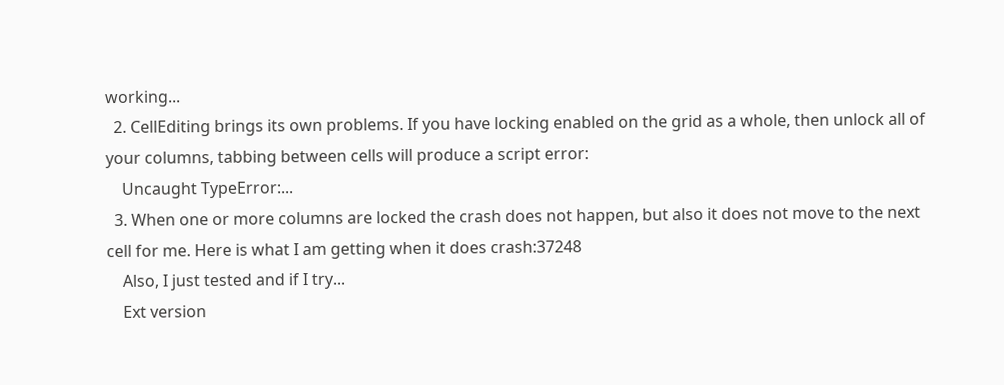working...
  2. CellEditing brings its own problems. If you have locking enabled on the grid as a whole, then unlock all of your columns, tabbing between cells will produce a script error:
    Uncaught TypeError:...
  3. When one or more columns are locked the crash does not happen, but also it does not move to the next cell for me. Here is what I am getting when it does crash:37248
    Also, I just tested and if I try...
    Ext version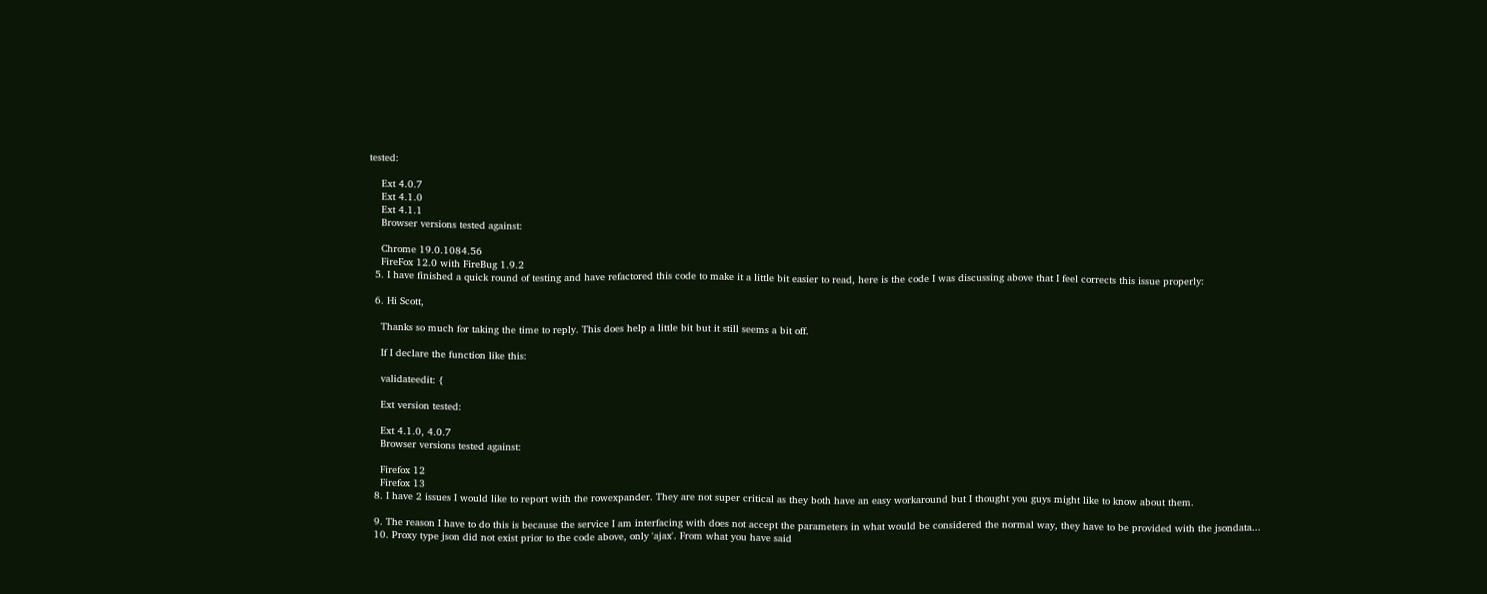tested:

    Ext 4.0.7
    Ext 4.1.0
    Ext 4.1.1
    Browser versions tested against:

    Chrome 19.0.1084.56
    FireFox 12.0 with FireBug 1.9.2
  5. I have finished a quick round of testing and have refactored this code to make it a little bit easier to read, here is the code I was discussing above that I feel corrects this issue properly:

  6. Hi Scott,

    Thanks so much for taking the time to reply. This does help a little bit but it still seems a bit off.

    If I declare the function like this:

    validateedit: {

    Ext version tested:

    Ext 4.1.0, 4.0.7
    Browser versions tested against:

    Firefox 12
    Firefox 13
  8. I have 2 issues I would like to report with the rowexpander. They are not super critical as they both have an easy workaround but I thought you guys might like to know about them.

  9. The reason I have to do this is because the service I am interfacing with does not accept the parameters in what would be considered the normal way, they have to be provided with the jsondata...
  10. Proxy type json did not exist prior to the code above, only 'ajax'. From what you have said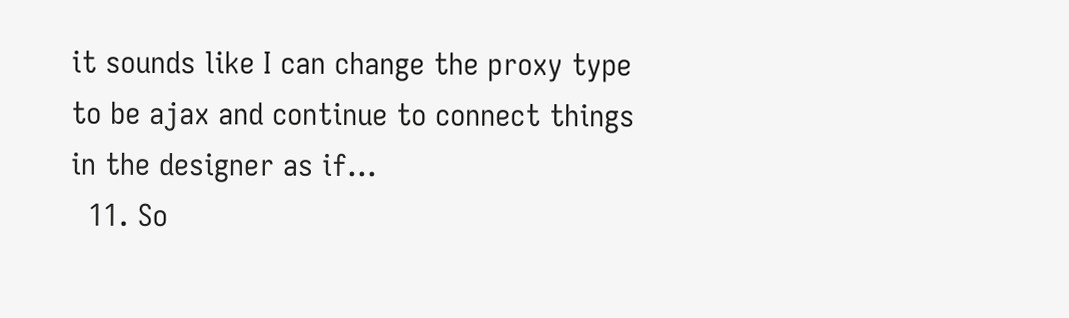it sounds like I can change the proxy type to be ajax and continue to connect things in the designer as if...
  11. So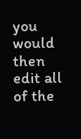you would then edit all of the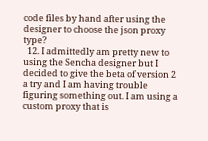code files by hand after using the designer to choose the json proxy type?
  12. I admittedly am pretty new to using the Sencha designer but I decided to give the beta of version 2 a try and I am having trouble figuring something out. I am using a custom proxy that is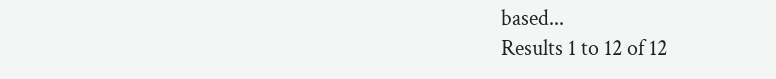based...
Results 1 to 12 of 12